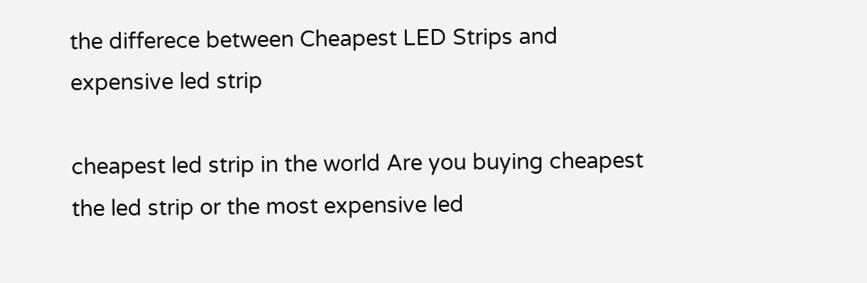the differece between Cheapest LED Strips and expensive led strip

cheapest led strip in the world Are you buying cheapest the led strip or the most expensive led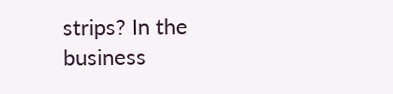strips? In the business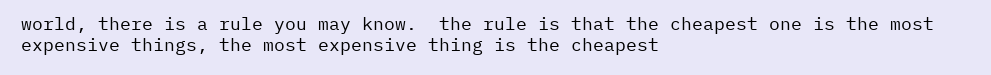world, there is a rule you may know.  the rule is that the cheapest one is the most expensive things, the most expensive thing is the cheapest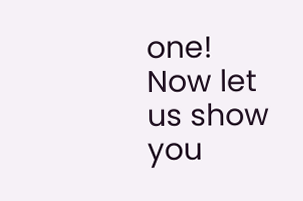one! Now let us show you